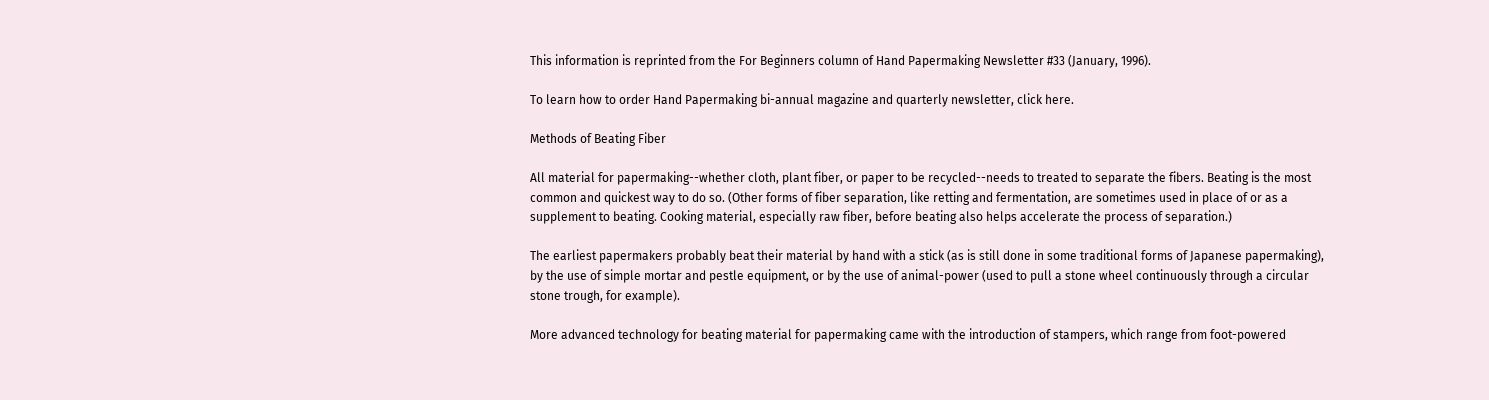This information is reprinted from the For Beginners column of Hand Papermaking Newsletter #33 (January, 1996).

To learn how to order Hand Papermaking bi-annual magazine and quarterly newsletter, click here.

Methods of Beating Fiber

All material for papermaking--whether cloth, plant fiber, or paper to be recycled--needs to treated to separate the fibers. Beating is the most common and quickest way to do so. (Other forms of fiber separation, like retting and fermentation, are sometimes used in place of or as a supplement to beating. Cooking material, especially raw fiber, before beating also helps accelerate the process of separation.)

The earliest papermakers probably beat their material by hand with a stick (as is still done in some traditional forms of Japanese papermaking), by the use of simple mortar and pestle equipment, or by the use of animal-power (used to pull a stone wheel continuously through a circular stone trough, for example).

More advanced technology for beating material for papermaking came with the introduction of stampers, which range from foot-powered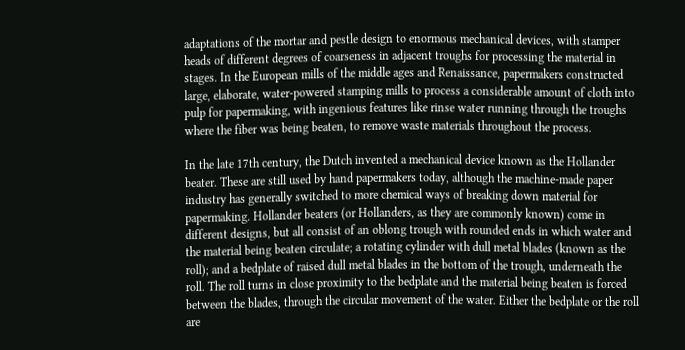adaptations of the mortar and pestle design to enormous mechanical devices, with stamper heads of different degrees of coarseness in adjacent troughs for processing the material in stages. In the European mills of the middle ages and Renaissance, papermakers constructed large, elaborate, water-powered stamping mills to process a considerable amount of cloth into pulp for papermaking, with ingenious features like rinse water running through the troughs where the fiber was being beaten, to remove waste materials throughout the process.

In the late 17th century, the Dutch invented a mechanical device known as the Hollander beater. These are still used by hand papermakers today, although the machine-made paper industry has generally switched to more chemical ways of breaking down material for papermaking. Hollander beaters (or Hollanders, as they are commonly known) come in different designs, but all consist of an oblong trough with rounded ends in which water and the material being beaten circulate; a rotating cylinder with dull metal blades (known as the roll); and a bedplate of raised dull metal blades in the bottom of the trough, underneath the roll. The roll turns in close proximity to the bedplate and the material being beaten is forced between the blades, through the circular movement of the water. Either the bedplate or the roll are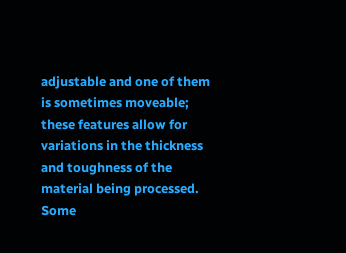adjustable and one of them is sometimes moveable; these features allow for variations in the thickness and toughness of the material being processed. Some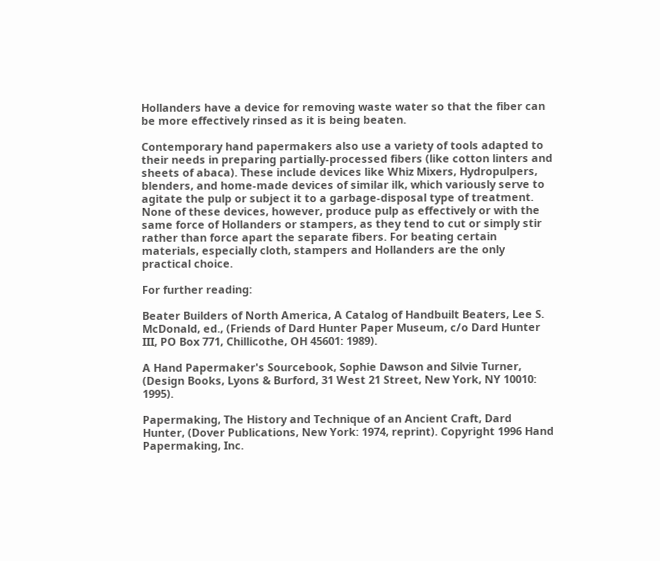Hollanders have a device for removing waste water so that the fiber can be more effectively rinsed as it is being beaten.

Contemporary hand papermakers also use a variety of tools adapted to their needs in preparing partially-processed fibers (like cotton linters and sheets of abaca). These include devices like Whiz Mixers, Hydropulpers, blenders, and home-made devices of similar ilk, which variously serve to agitate the pulp or subject it to a garbage-disposal type of treatment. None of these devices, however, produce pulp as effectively or with the same force of Hollanders or stampers, as they tend to cut or simply stir rather than force apart the separate fibers. For beating certain materials, especially cloth, stampers and Hollanders are the only practical choice.

For further reading:

Beater Builders of North America, A Catalog of Handbuilt Beaters, Lee S. McDonald, ed., (Friends of Dard Hunter Paper Museum, c/o Dard Hunter III, PO Box 771, Chillicothe, OH 45601: 1989).

A Hand Papermaker's Sourcebook, Sophie Dawson and Silvie Turner, (Design Books, Lyons & Burford, 31 West 21 Street, New York, NY 10010: 1995).

Papermaking, The History and Technique of an Ancient Craft, Dard Hunter, (Dover Publications, New York: 1974, reprint). Copyright 1996 Hand Papermaking, Inc.